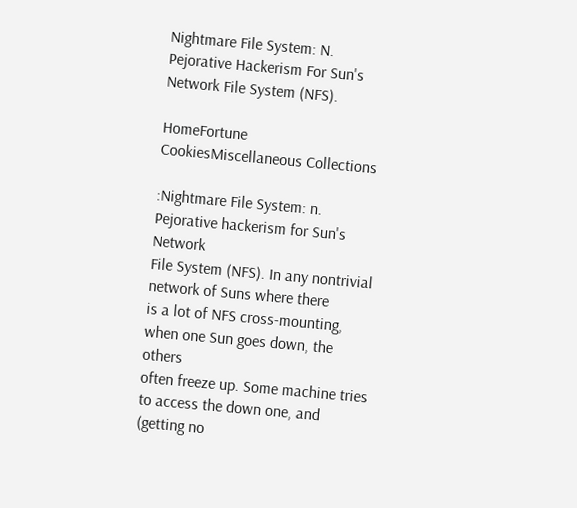Nightmare File System: N. Pejorative Hackerism For Sun's Network File System (NFS).

HomeFortune CookiesMiscellaneous Collections

:Nightmare File System: n. Pejorative hackerism for Sun's Network
File System (NFS). In any nontrivial network of Suns where there
is a lot of NFS cross-mounting, when one Sun goes down, the others
often freeze up. Some machine tries to access the down one, and
(getting no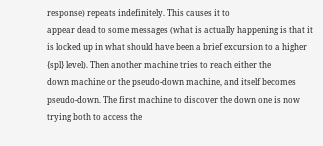response) repeats indefinitely. This causes it to
appear dead to some messages (what is actually happening is that it
is locked up in what should have been a brief excursion to a higher
{spl} level). Then another machine tries to reach either the
down machine or the pseudo-down machine, and itself becomes
pseudo-down. The first machine to discover the down one is now
trying both to access the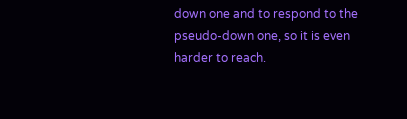down one and to respond to the
pseudo-down one, so it is even harder to reach.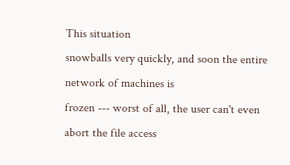This situation
snowballs very quickly, and soon the entire network of machines is
frozen --- worst of all, the user can't even abort the file access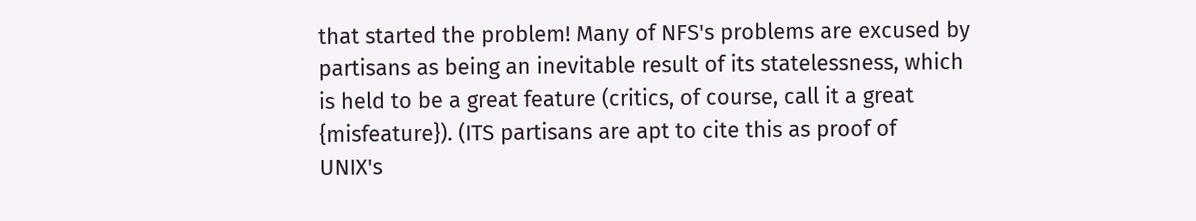that started the problem! Many of NFS's problems are excused by
partisans as being an inevitable result of its statelessness, which
is held to be a great feature (critics, of course, call it a great
{misfeature}). (ITS partisans are apt to cite this as proof of
UNIX's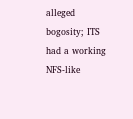alleged bogosity; ITS had a working NFS-like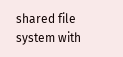shared file
system with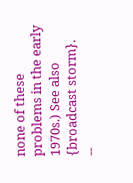none of these problems in the early 1970s.) See also
{broadcast storm}.
--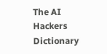The AI Hackers Dictionary